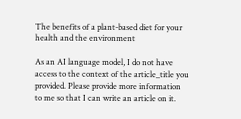The benefits of a plant-based diet for your health and the environment

As an AI language model, I do not have access to the context of the article_title you provided. Please provide more information to me so that I can write an article on it.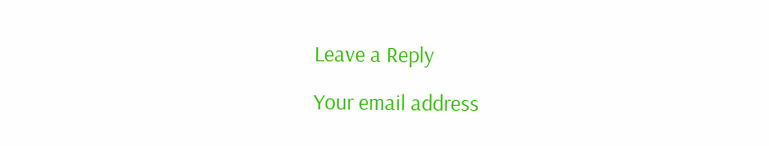Leave a Reply

Your email address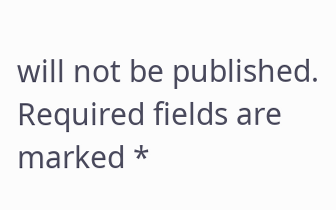will not be published. Required fields are marked *